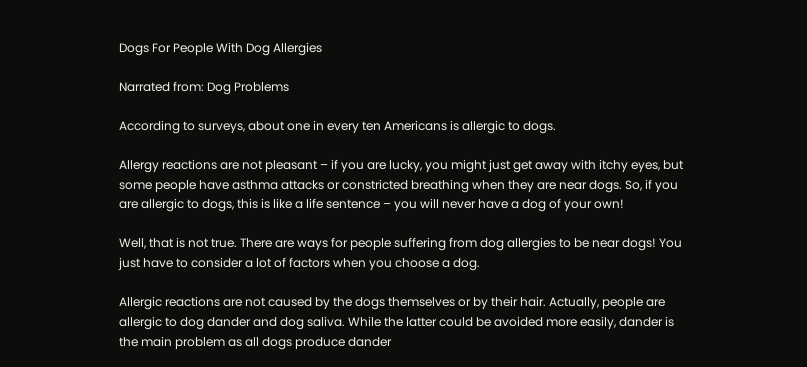Dogs For People With Dog Allergies

Narrated from: Dog Problems

According to surveys, about one in every ten Americans is allergic to dogs.

Allergy reactions are not pleasant – if you are lucky, you might just get away with itchy eyes, but some people have asthma attacks or constricted breathing when they are near dogs. So, if you are allergic to dogs, this is like a life sentence – you will never have a dog of your own!

Well, that is not true. There are ways for people suffering from dog allergies to be near dogs! You just have to consider a lot of factors when you choose a dog.

Allergic reactions are not caused by the dogs themselves or by their hair. Actually, people are allergic to dog dander and dog saliva. While the latter could be avoided more easily, dander is the main problem as all dogs produce dander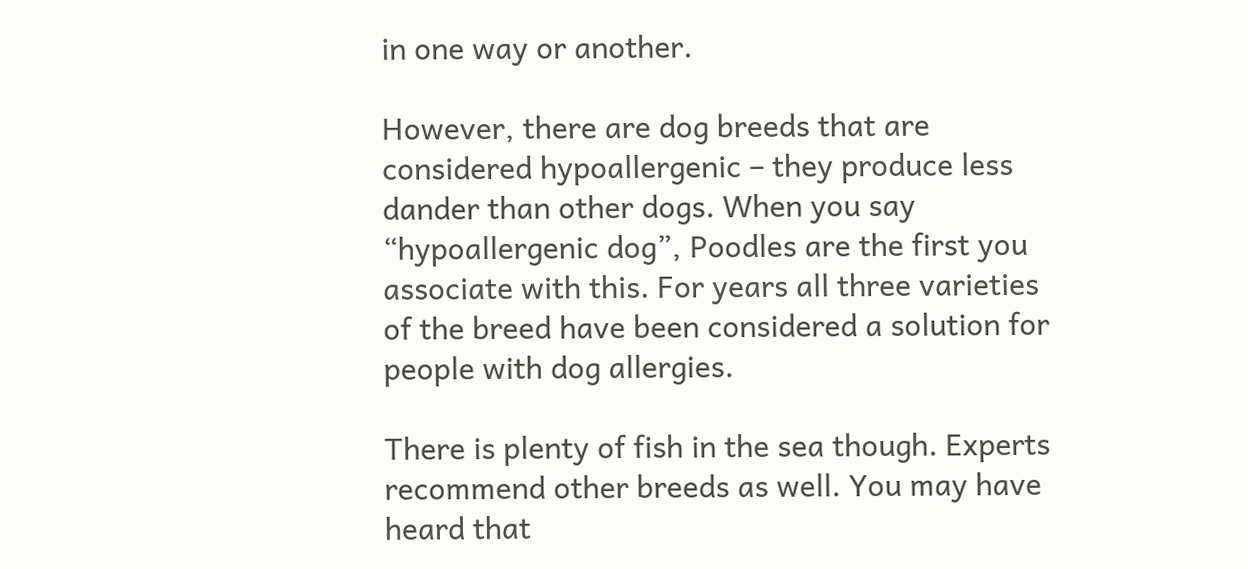in one way or another.

However, there are dog breeds that are considered hypoallergenic – they produce less dander than other dogs. When you say “hypoallergenic dog”, Poodles are the first you associate with this. For years all three varieties of the breed have been considered a solution for people with dog allergies.

There is plenty of fish in the sea though. Experts recommend other breeds as well. You may have heard that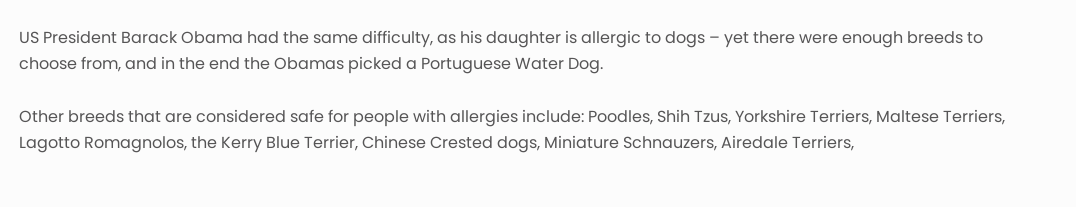US President Barack Obama had the same difficulty, as his daughter is allergic to dogs – yet there were enough breeds to choose from, and in the end the Obamas picked a Portuguese Water Dog.

Other breeds that are considered safe for people with allergies include: Poodles, Shih Tzus, Yorkshire Terriers, Maltese Terriers, Lagotto Romagnolos, the Kerry Blue Terrier, Chinese Crested dogs, Miniature Schnauzers, Airedale Terriers,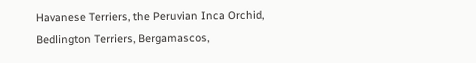Havanese Terriers, the Peruvian Inca Orchid, Bedlington Terriers, Bergamascos,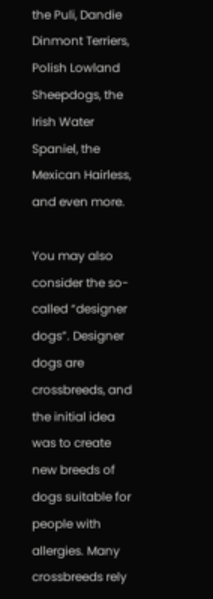the Puli, Dandie Dinmont Terriers, Polish Lowland Sheepdogs, the Irish Water Spaniel, the Mexican Hairless, and even more.

You may also consider the so-called “designer dogs”. Designer dogs are crossbreeds, and the initial idea was to create new breeds of dogs suitable for people with allergies. Many crossbreeds rely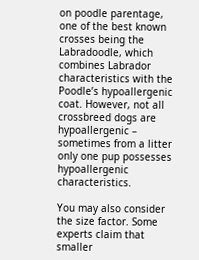on poodle parentage, one of the best known crosses being the Labradoodle, which combines Labrador characteristics with the Poodle’s hypoallergenic coat. However, not all crossbreed dogs are hypoallergenic – sometimes from a litter only one pup possesses hypoallergenic characteristics.

You may also consider the size factor. Some experts claim that smaller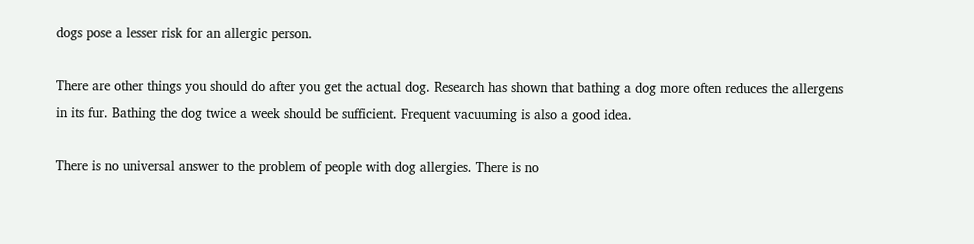dogs pose a lesser risk for an allergic person.

There are other things you should do after you get the actual dog. Research has shown that bathing a dog more often reduces the allergens in its fur. Bathing the dog twice a week should be sufficient. Frequent vacuuming is also a good idea.

There is no universal answer to the problem of people with dog allergies. There is no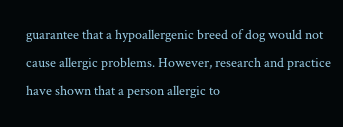guarantee that a hypoallergenic breed of dog would not cause allergic problems. However, research and practice have shown that a person allergic to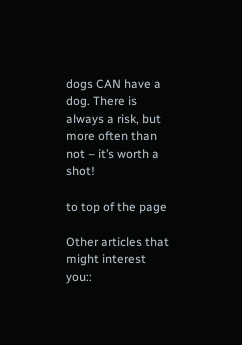dogs CAN have a dog. There is always a risk, but more often than not – it’s worth a shot!

to top of the page

Other articles that might interest you::